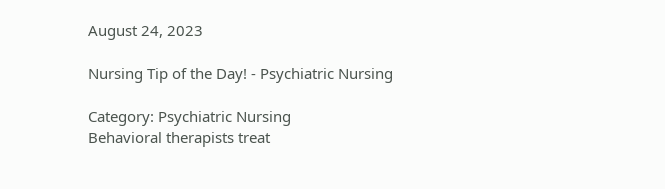August 24, 2023

Nursing Tip of the Day! - Psychiatric Nursing

Category: Psychiatric Nursing
Behavioral therapists treat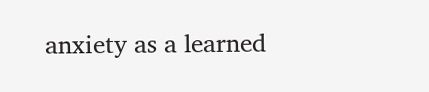anxiety as a learned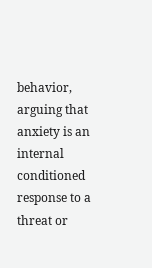behavior, arguing that anxiety is an internal conditioned response to a threat or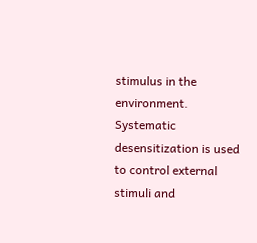stimulus in the environment. Systematic desensitization is used to control external stimuli and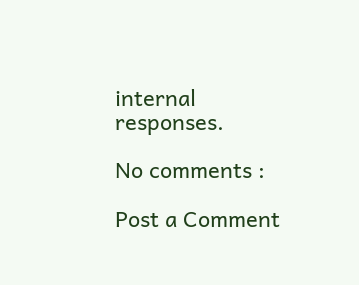internal responses.

No comments :

Post a Comment